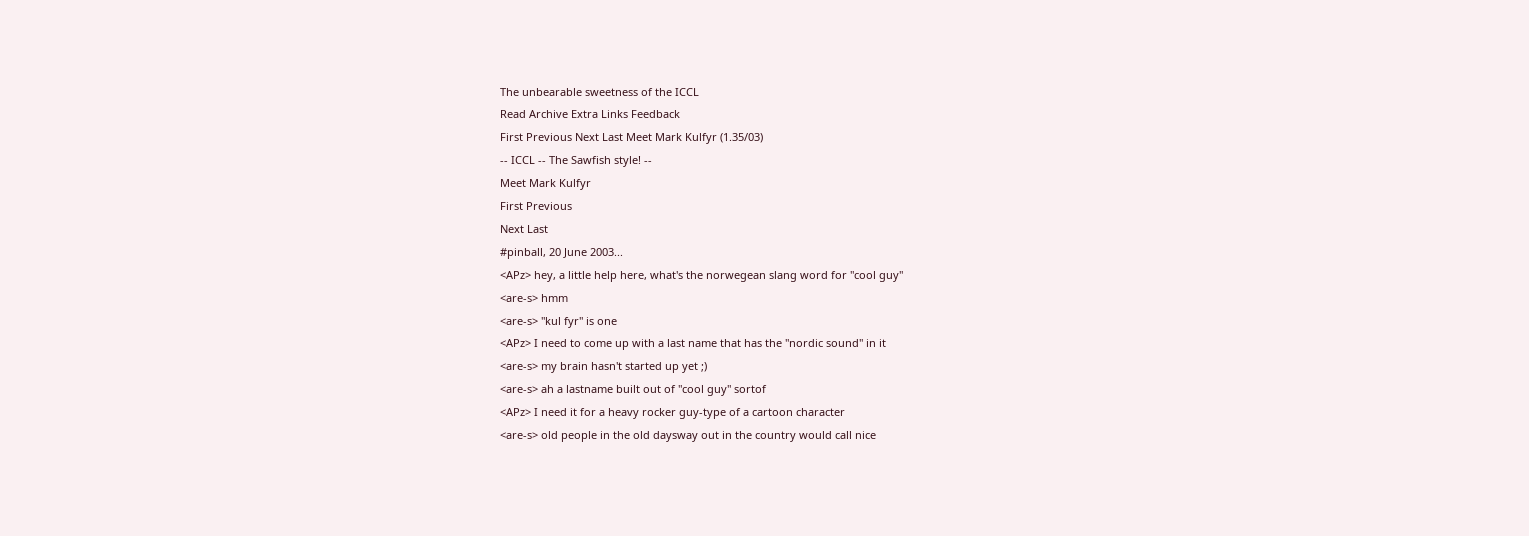The unbearable sweetness of the ICCL
Read Archive Extra Links Feedback
First Previous Next Last Meet Mark Kulfyr (1.35/03)
-- ICCL -- The Sawfish style! --
Meet Mark Kulfyr
First Previous
Next Last
#pinball, 20 June 2003...
<APz> hey, a little help here, what's the norwegean slang word for "cool guy"
<are-s> hmm
<are-s> "kul fyr" is one
<APz> I need to come up with a last name that has the "nordic sound" in it
<are-s> my brain hasn't started up yet ;)
<are-s> ah a lastname built out of "cool guy" sortof
<APz> I need it for a heavy rocker guy-type of a cartoon character
<are-s> old people in the old daysway out in the country would call nice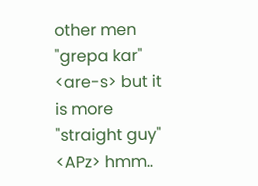other men "grepa kar"
<are-s> but it is more "straight guy"
<APz> hmm..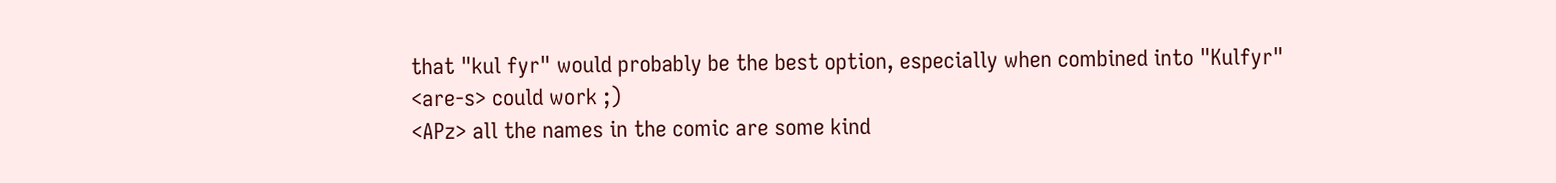that "kul fyr" would probably be the best option, especially when combined into "Kulfyr"
<are-s> could work ;)
<APz> all the names in the comic are some kind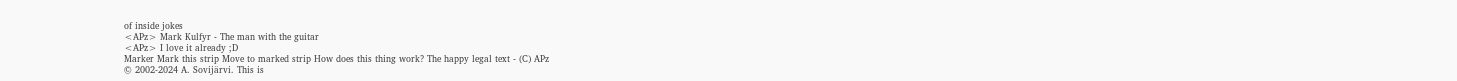of inside jokes
<APz> Mark Kulfyr - The man with the guitar
<APz> I love it already ;D
Marker Mark this strip Move to marked strip How does this thing work? The happy legal text - (C) APz
© 2002-2024 A. Sovijärvi. This is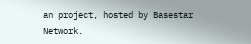an project, hosted by Basestar Network.